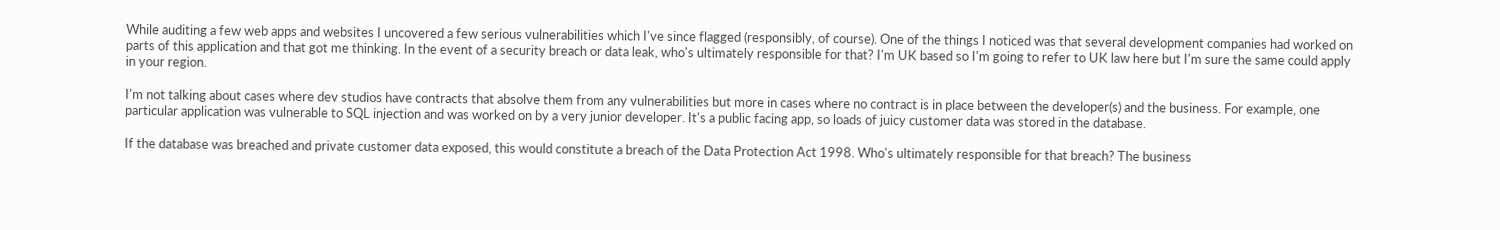While auditing a few web apps and websites I uncovered a few serious vulnerabilities which I've since flagged (responsibly, of course). One of the things I noticed was that several development companies had worked on parts of this application and that got me thinking. In the event of a security breach or data leak, who's ultimately responsible for that? I'm UK based so I'm going to refer to UK law here but I'm sure the same could apply in your region.

I'm not talking about cases where dev studios have contracts that absolve them from any vulnerabilities but more in cases where no contract is in place between the developer(s) and the business. For example, one particular application was vulnerable to SQL injection and was worked on by a very junior developer. It's a public facing app, so loads of juicy customer data was stored in the database.

If the database was breached and private customer data exposed, this would constitute a breach of the Data Protection Act 1998. Who's ultimately responsible for that breach? The business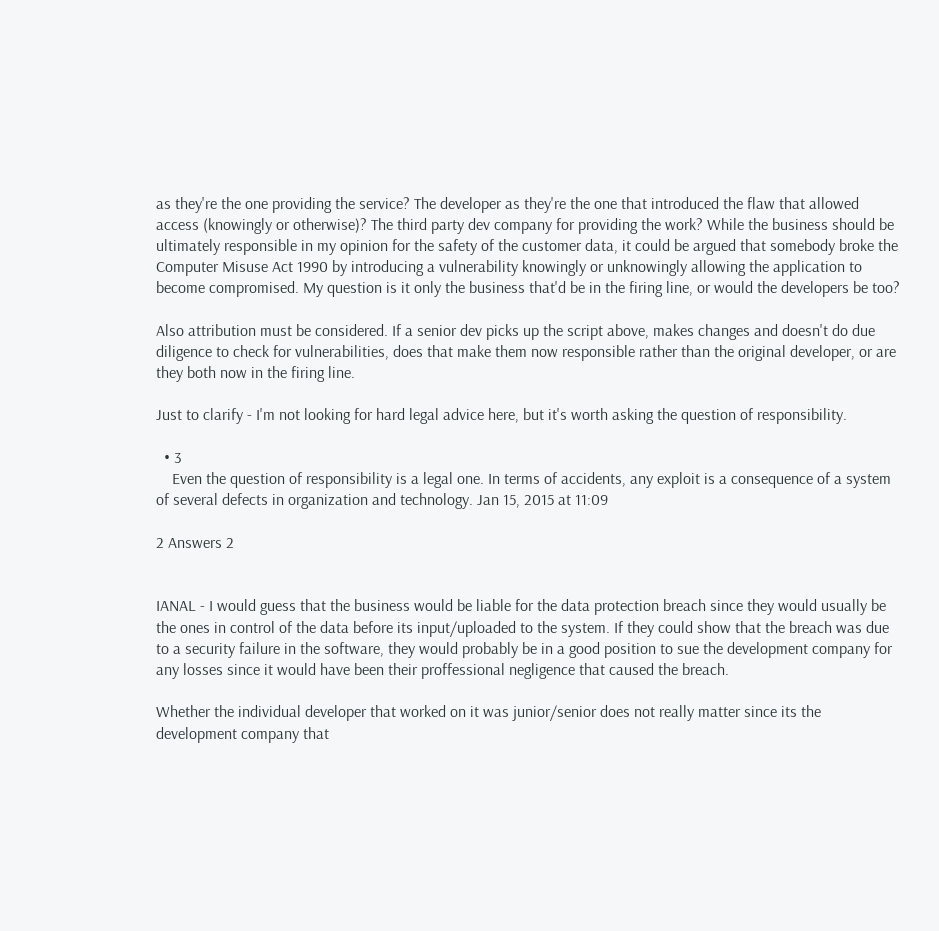as they're the one providing the service? The developer as they're the one that introduced the flaw that allowed access (knowingly or otherwise)? The third party dev company for providing the work? While the business should be ultimately responsible in my opinion for the safety of the customer data, it could be argued that somebody broke the Computer Misuse Act 1990 by introducing a vulnerability knowingly or unknowingly allowing the application to become compromised. My question is it only the business that'd be in the firing line, or would the developers be too?

Also attribution must be considered. If a senior dev picks up the script above, makes changes and doesn't do due diligence to check for vulnerabilities, does that make them now responsible rather than the original developer, or are they both now in the firing line.

Just to clarify - I'm not looking for hard legal advice here, but it's worth asking the question of responsibility.

  • 3
    Even the question of responsibility is a legal one. In terms of accidents, any exploit is a consequence of a system of several defects in organization and technology. Jan 15, 2015 at 11:09

2 Answers 2


IANAL - I would guess that the business would be liable for the data protection breach since they would usually be the ones in control of the data before its input/uploaded to the system. If they could show that the breach was due to a security failure in the software, they would probably be in a good position to sue the development company for any losses since it would have been their proffessional negligence that caused the breach.

Whether the individual developer that worked on it was junior/senior does not really matter since its the development company that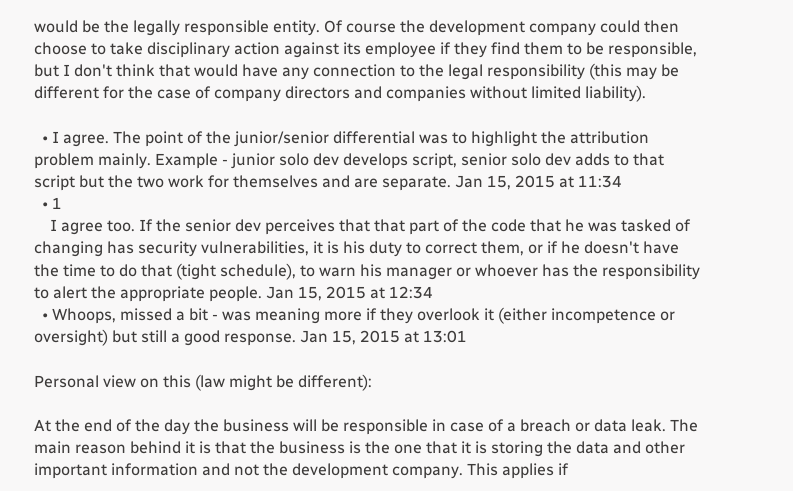would be the legally responsible entity. Of course the development company could then choose to take disciplinary action against its employee if they find them to be responsible, but I don't think that would have any connection to the legal responsibility (this may be different for the case of company directors and companies without limited liability).

  • I agree. The point of the junior/senior differential was to highlight the attribution problem mainly. Example - junior solo dev develops script, senior solo dev adds to that script but the two work for themselves and are separate. Jan 15, 2015 at 11:34
  • 1
    I agree too. If the senior dev perceives that that part of the code that he was tasked of changing has security vulnerabilities, it is his duty to correct them, or if he doesn't have the time to do that (tight schedule), to warn his manager or whoever has the responsibility to alert the appropriate people. Jan 15, 2015 at 12:34
  • Whoops, missed a bit - was meaning more if they overlook it (either incompetence or oversight) but still a good response. Jan 15, 2015 at 13:01

Personal view on this (law might be different):

At the end of the day the business will be responsible in case of a breach or data leak. The main reason behind it is that the business is the one that it is storing the data and other important information and not the development company. This applies if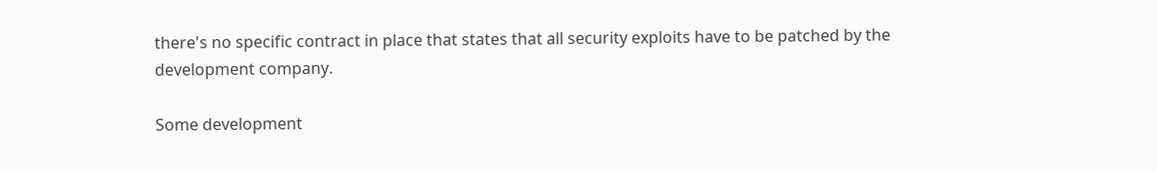there's no specific contract in place that states that all security exploits have to be patched by the development company.

Some development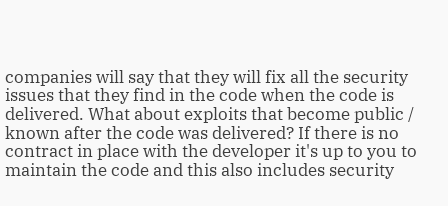companies will say that they will fix all the security issues that they find in the code when the code is delivered. What about exploits that become public / known after the code was delivered? If there is no contract in place with the developer it's up to you to maintain the code and this also includes security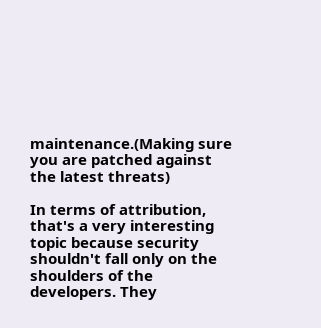maintenance.(Making sure you are patched against the latest threats)

In terms of attribution, that's a very interesting topic because security shouldn't fall only on the shoulders of the developers. They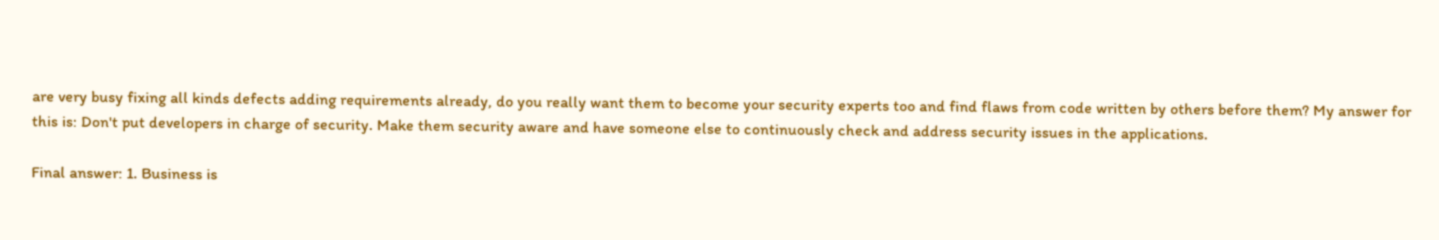are very busy fixing all kinds defects adding requirements already, do you really want them to become your security experts too and find flaws from code written by others before them? My answer for this is: Don't put developers in charge of security. Make them security aware and have someone else to continuously check and address security issues in the applications.

Final answer: 1. Business is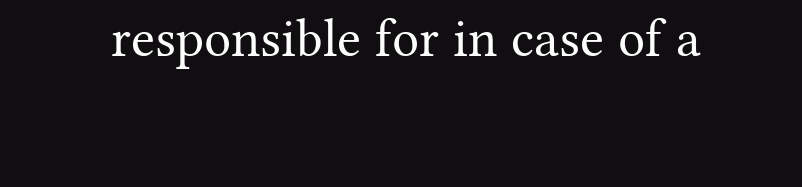responsible for in case of a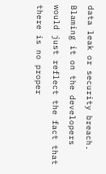data leak or security breach. Blaming it on the developers would just reflect the fact that there is no proper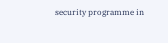security programme in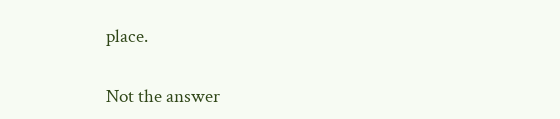place.

Not the answer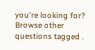you're looking for? Browse other questions tagged .